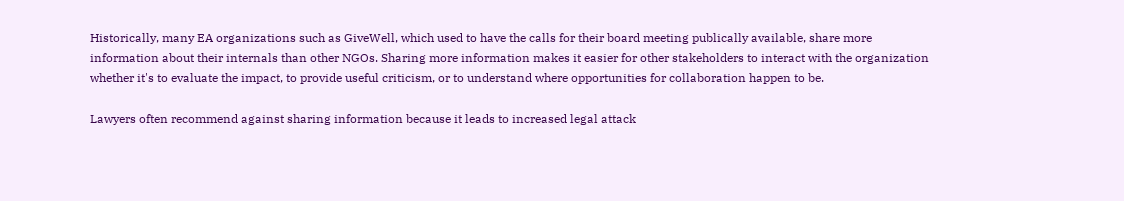Historically, many EA organizations such as GiveWell, which used to have the calls for their board meeting publically available, share more information about their internals than other NGOs. Sharing more information makes it easier for other stakeholders to interact with the organization whether it's to evaluate the impact, to provide useful criticism, or to understand where opportunities for collaboration happen to be.

Lawyers often recommend against sharing information because it leads to increased legal attack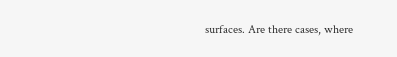surfaces. Are there cases, where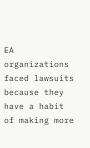EA organizations faced lawsuits because they have a habit of making more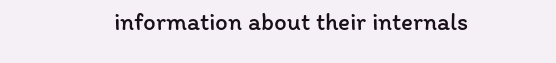information about their internals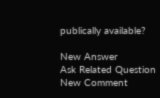publically available?

New Answer
Ask Related Question
New Comment